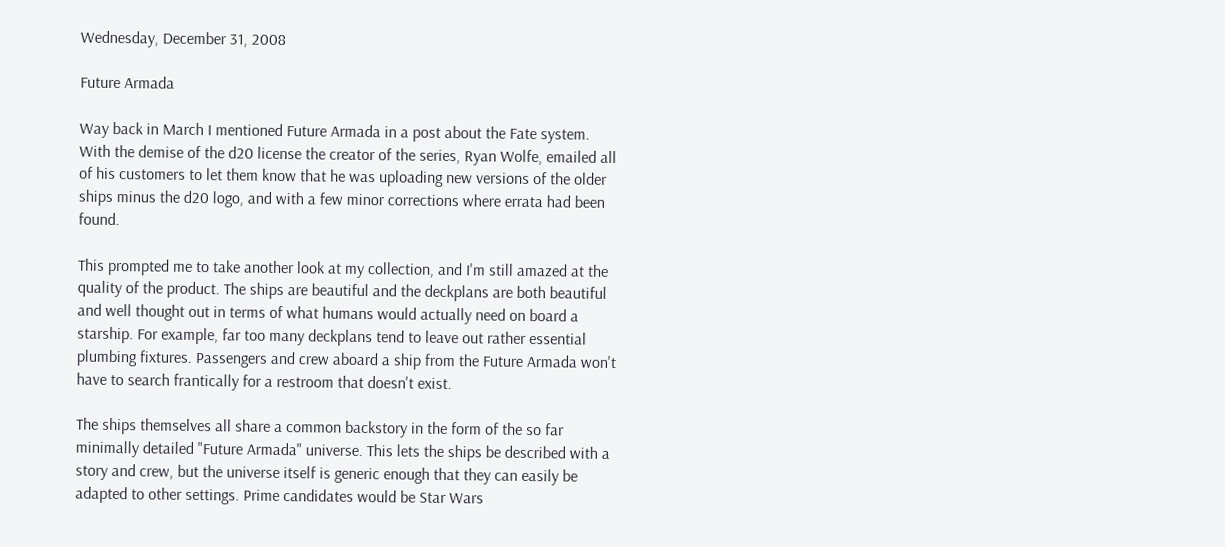Wednesday, December 31, 2008

Future Armada

Way back in March I mentioned Future Armada in a post about the Fate system. With the demise of the d20 license the creator of the series, Ryan Wolfe, emailed all of his customers to let them know that he was uploading new versions of the older ships minus the d20 logo, and with a few minor corrections where errata had been found.

This prompted me to take another look at my collection, and I'm still amazed at the quality of the product. The ships are beautiful and the deckplans are both beautiful and well thought out in terms of what humans would actually need on board a starship. For example, far too many deckplans tend to leave out rather essential plumbing fixtures. Passengers and crew aboard a ship from the Future Armada won't have to search frantically for a restroom that doesn't exist.

The ships themselves all share a common backstory in the form of the so far minimally detailed "Future Armada" universe. This lets the ships be described with a story and crew, but the universe itself is generic enough that they can easily be adapted to other settings. Prime candidates would be Star Wars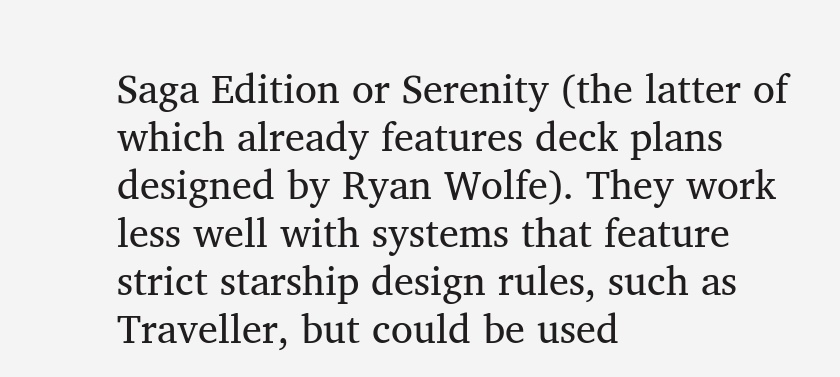Saga Edition or Serenity (the latter of which already features deck plans designed by Ryan Wolfe). They work less well with systems that feature strict starship design rules, such as Traveller, but could be used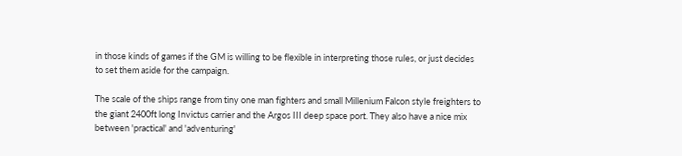in those kinds of games if the GM is willing to be flexible in interpreting those rules, or just decides to set them aside for the campaign.

The scale of the ships range from tiny one man fighters and small Millenium Falcon style freighters to the giant 2400ft long Invictus carrier and the Argos III deep space port. They also have a nice mix between 'practical' and 'adventuring'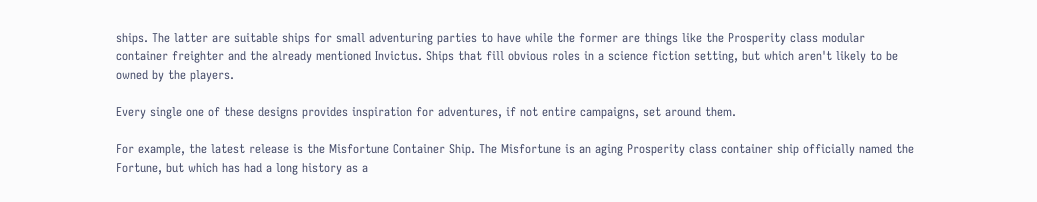ships. The latter are suitable ships for small adventuring parties to have while the former are things like the Prosperity class modular container freighter and the already mentioned Invictus. Ships that fill obvious roles in a science fiction setting, but which aren't likely to be owned by the players.

Every single one of these designs provides inspiration for adventures, if not entire campaigns, set around them.

For example, the latest release is the Misfortune Container Ship. The Misfortune is an aging Prosperity class container ship officially named the Fortune, but which has had a long history as a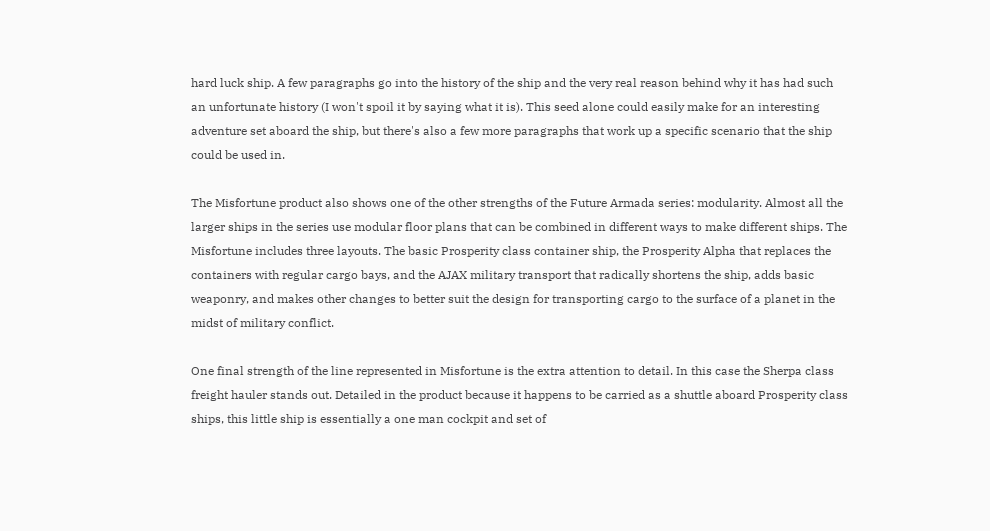hard luck ship. A few paragraphs go into the history of the ship and the very real reason behind why it has had such an unfortunate history (I won't spoil it by saying what it is). This seed alone could easily make for an interesting adventure set aboard the ship, but there's also a few more paragraphs that work up a specific scenario that the ship could be used in.

The Misfortune product also shows one of the other strengths of the Future Armada series: modularity. Almost all the larger ships in the series use modular floor plans that can be combined in different ways to make different ships. The Misfortune includes three layouts. The basic Prosperity class container ship, the Prosperity Alpha that replaces the containers with regular cargo bays, and the AJAX military transport that radically shortens the ship, adds basic weaponry, and makes other changes to better suit the design for transporting cargo to the surface of a planet in the midst of military conflict.

One final strength of the line represented in Misfortune is the extra attention to detail. In this case the Sherpa class freight hauler stands out. Detailed in the product because it happens to be carried as a shuttle aboard Prosperity class ships, this little ship is essentially a one man cockpit and set of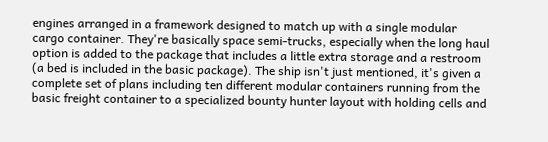engines arranged in a framework designed to match up with a single modular cargo container. They're basically space semi-trucks, especially when the long haul option is added to the package that includes a little extra storage and a restroom (a bed is included in the basic package). The ship isn't just mentioned, it's given a complete set of plans including ten different modular containers running from the basic freight container to a specialized bounty hunter layout with holding cells and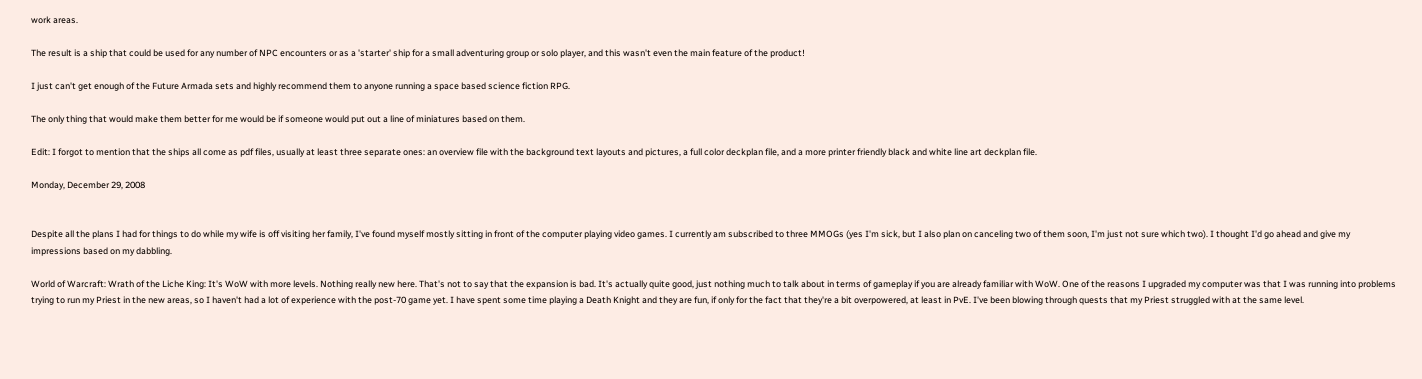work areas.

The result is a ship that could be used for any number of NPC encounters or as a 'starter' ship for a small adventuring group or solo player, and this wasn't even the main feature of the product!

I just can't get enough of the Future Armada sets and highly recommend them to anyone running a space based science fiction RPG.

The only thing that would make them better for me would be if someone would put out a line of miniatures based on them.

Edit: I forgot to mention that the ships all come as pdf files, usually at least three separate ones: an overview file with the background text layouts and pictures, a full color deckplan file, and a more printer friendly black and white line art deckplan file.

Monday, December 29, 2008


Despite all the plans I had for things to do while my wife is off visiting her family, I've found myself mostly sitting in front of the computer playing video games. I currently am subscribed to three MMOGs (yes I'm sick, but I also plan on canceling two of them soon, I'm just not sure which two). I thought I'd go ahead and give my impressions based on my dabbling.

World of Warcraft: Wrath of the Liche King: It's WoW with more levels. Nothing really new here. That's not to say that the expansion is bad. It's actually quite good, just nothing much to talk about in terms of gameplay if you are already familiar with WoW. One of the reasons I upgraded my computer was that I was running into problems trying to run my Priest in the new areas, so I haven't had a lot of experience with the post-70 game yet. I have spent some time playing a Death Knight and they are fun, if only for the fact that they're a bit overpowered, at least in PvE. I've been blowing through quests that my Priest struggled with at the same level.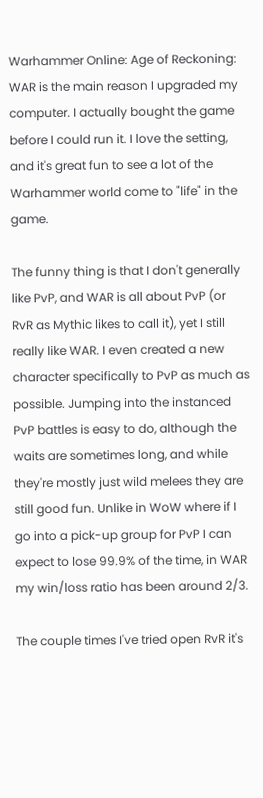Warhammer Online: Age of Reckoning: WAR is the main reason I upgraded my computer. I actually bought the game before I could run it. I love the setting, and it's great fun to see a lot of the Warhammer world come to "life" in the game.

The funny thing is that I don't generally like PvP, and WAR is all about PvP (or RvR as Mythic likes to call it), yet I still really like WAR. I even created a new character specifically to PvP as much as possible. Jumping into the instanced PvP battles is easy to do, although the waits are sometimes long, and while they're mostly just wild melees they are still good fun. Unlike in WoW where if I go into a pick-up group for PvP I can expect to lose 99.9% of the time, in WAR my win/loss ratio has been around 2/3.

The couple times I've tried open RvR it's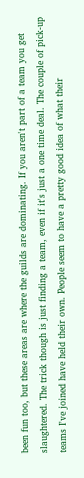been fun too, but these areas are where the guilds are dominating. If you aren't part of a team you get slaughtered. The trick though is just finding a team, even if it's just a one time deal. The couple of pick-up teams I've joined have held their own. People seem to have a pretty good idea of what their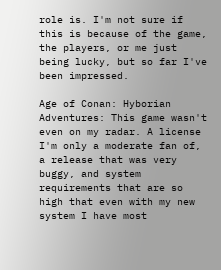role is. I'm not sure if this is because of the game, the players, or me just being lucky, but so far I've been impressed.

Age of Conan: Hyborian Adventures: This game wasn't even on my radar. A license I'm only a moderate fan of, a release that was very buggy, and system requirements that are so high that even with my new system I have most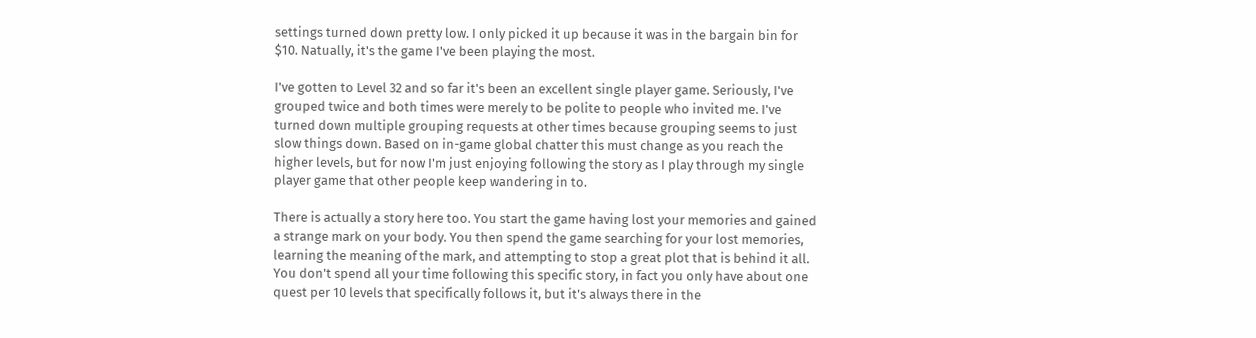settings turned down pretty low. I only picked it up because it was in the bargain bin for $10. Natually, it's the game I've been playing the most.

I've gotten to Level 32 and so far it's been an excellent single player game. Seriously, I've grouped twice and both times were merely to be polite to people who invited me. I've turned down multiple grouping requests at other times because grouping seems to just slow things down. Based on in-game global chatter this must change as you reach the higher levels, but for now I'm just enjoying following the story as I play through my single player game that other people keep wandering in to.

There is actually a story here too. You start the game having lost your memories and gained a strange mark on your body. You then spend the game searching for your lost memories, learning the meaning of the mark, and attempting to stop a great plot that is behind it all. You don't spend all your time following this specific story, in fact you only have about one quest per 10 levels that specifically follows it, but it's always there in the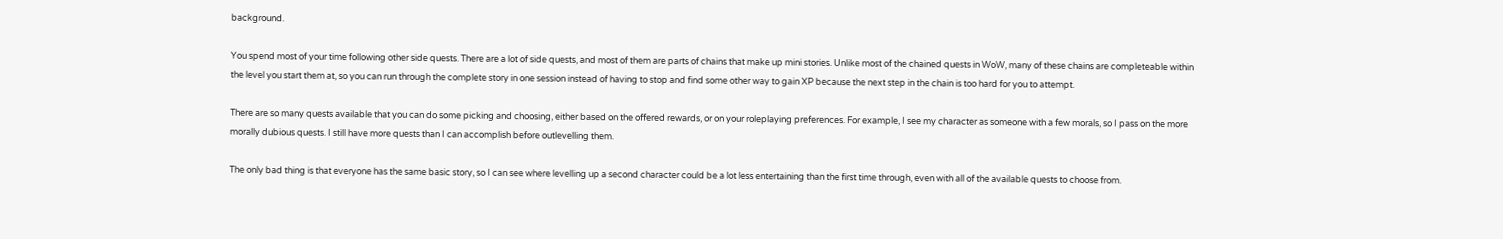background.

You spend most of your time following other side quests. There are a lot of side quests, and most of them are parts of chains that make up mini stories. Unlike most of the chained quests in WoW, many of these chains are completeable within the level you start them at, so you can run through the complete story in one session instead of having to stop and find some other way to gain XP because the next step in the chain is too hard for you to attempt.

There are so many quests available that you can do some picking and choosing, either based on the offered rewards, or on your roleplaying preferences. For example, I see my character as someone with a few morals, so I pass on the more morally dubious quests. I still have more quests than I can accomplish before outlevelling them.

The only bad thing is that everyone has the same basic story, so I can see where levelling up a second character could be a lot less entertaining than the first time through, even with all of the available quests to choose from.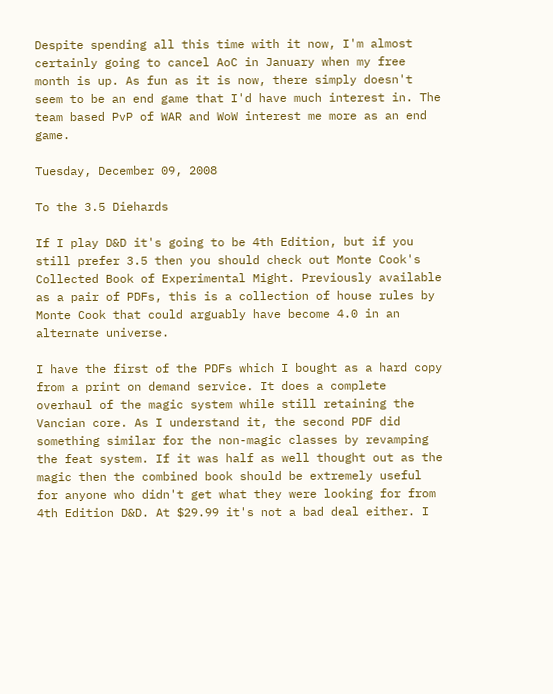Despite spending all this time with it now, I'm almost certainly going to cancel AoC in January when my free month is up. As fun as it is now, there simply doesn't seem to be an end game that I'd have much interest in. The team based PvP of WAR and WoW interest me more as an end game.

Tuesday, December 09, 2008

To the 3.5 Diehards

If I play D&D it's going to be 4th Edition, but if you still prefer 3.5 then you should check out Monte Cook's Collected Book of Experimental Might. Previously available as a pair of PDFs, this is a collection of house rules by Monte Cook that could arguably have become 4.0 in an alternate universe.

I have the first of the PDFs which I bought as a hard copy from a print on demand service. It does a complete overhaul of the magic system while still retaining the Vancian core. As I understand it, the second PDF did something similar for the non-magic classes by revamping the feat system. If it was half as well thought out as the magic then the combined book should be extremely useful for anyone who didn't get what they were looking for from 4th Edition D&D. At $29.99 it's not a bad deal either. I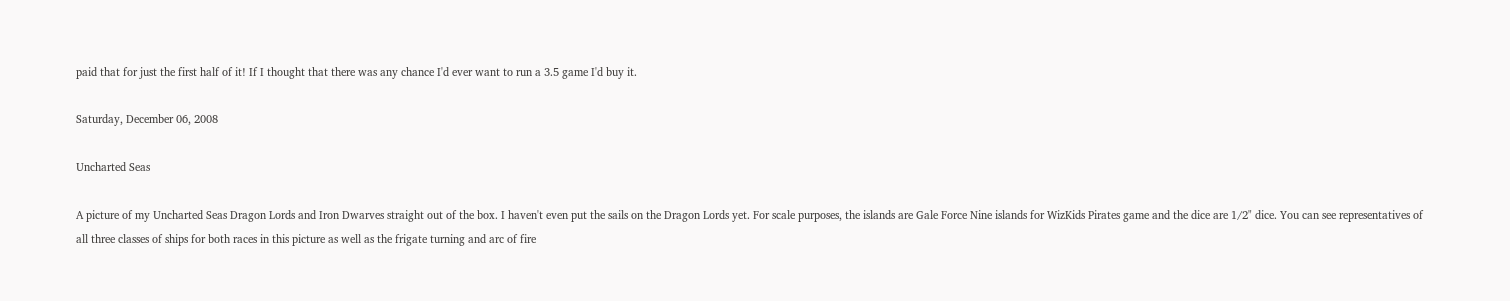paid that for just the first half of it! If I thought that there was any chance I'd ever want to run a 3.5 game I'd buy it.

Saturday, December 06, 2008

Uncharted Seas

A picture of my Uncharted Seas Dragon Lords and Iron Dwarves straight out of the box. I haven't even put the sails on the Dragon Lords yet. For scale purposes, the islands are Gale Force Nine islands for WizKids Pirates game and the dice are 1/2" dice. You can see representatives of all three classes of ships for both races in this picture as well as the frigate turning and arc of fire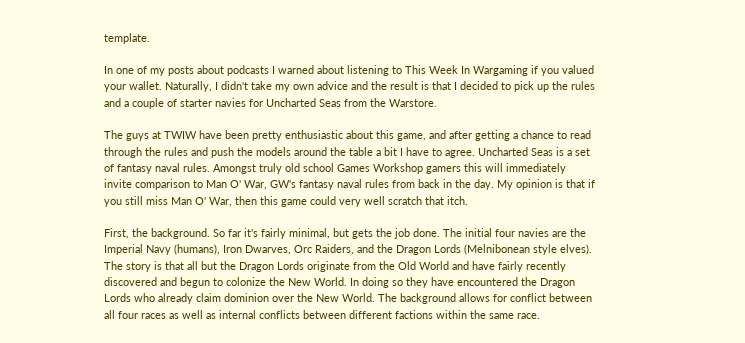template.

In one of my posts about podcasts I warned about listening to This Week In Wargaming if you valued your wallet. Naturally, I didn't take my own advice and the result is that I decided to pick up the rules and a couple of starter navies for Uncharted Seas from the Warstore.

The guys at TWIW have been pretty enthusiastic about this game, and after getting a chance to read through the rules and push the models around the table a bit I have to agree. Uncharted Seas is a set of fantasy naval rules. Amongst truly old school Games Workshop gamers this will immediately invite comparison to Man O' War, GW's fantasy naval rules from back in the day. My opinion is that if you still miss Man O' War, then this game could very well scratch that itch.

First, the background. So far it's fairly minimal, but gets the job done. The initial four navies are the Imperial Navy (humans), Iron Dwarves, Orc Raiders, and the Dragon Lords (Melnibonean style elves). The story is that all but the Dragon Lords originate from the Old World and have fairly recently discovered and begun to colonize the New World. In doing so they have encountered the Dragon Lords who already claim dominion over the New World. The background allows for conflict between all four races as well as internal conflicts between different factions within the same race.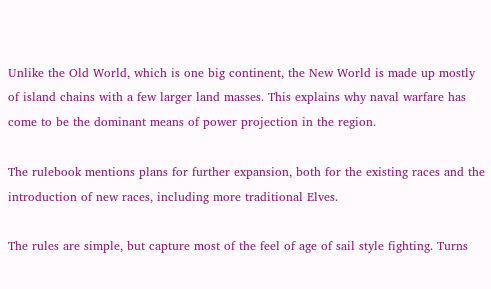Unlike the Old World, which is one big continent, the New World is made up mostly of island chains with a few larger land masses. This explains why naval warfare has come to be the dominant means of power projection in the region.

The rulebook mentions plans for further expansion, both for the existing races and the introduction of new races, including more traditional Elves.

The rules are simple, but capture most of the feel of age of sail style fighting. Turns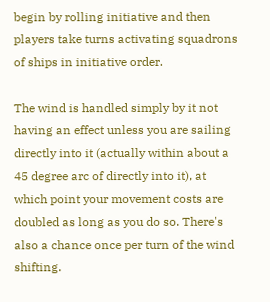begin by rolling initiative and then players take turns activating squadrons of ships in initiative order.

The wind is handled simply by it not having an effect unless you are sailing directly into it (actually within about a 45 degree arc of directly into it), at which point your movement costs are doubled as long as you do so. There's also a chance once per turn of the wind shifting.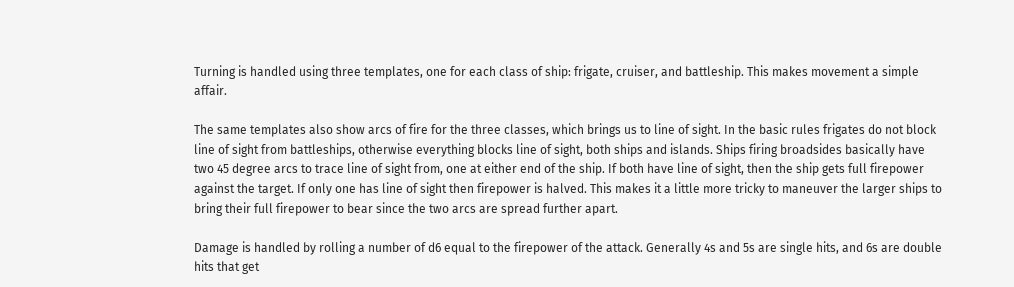Turning is handled using three templates, one for each class of ship: frigate, cruiser, and battleship. This makes movement a simple affair.

The same templates also show arcs of fire for the three classes, which brings us to line of sight. In the basic rules frigates do not block line of sight from battleships, otherwise everything blocks line of sight, both ships and islands. Ships firing broadsides basically have two 45 degree arcs to trace line of sight from, one at either end of the ship. If both have line of sight, then the ship gets full firepower against the target. If only one has line of sight then firepower is halved. This makes it a little more tricky to maneuver the larger ships to bring their full firepower to bear since the two arcs are spread further apart.

Damage is handled by rolling a number of d6 equal to the firepower of the attack. Generally 4s and 5s are single hits, and 6s are double hits that get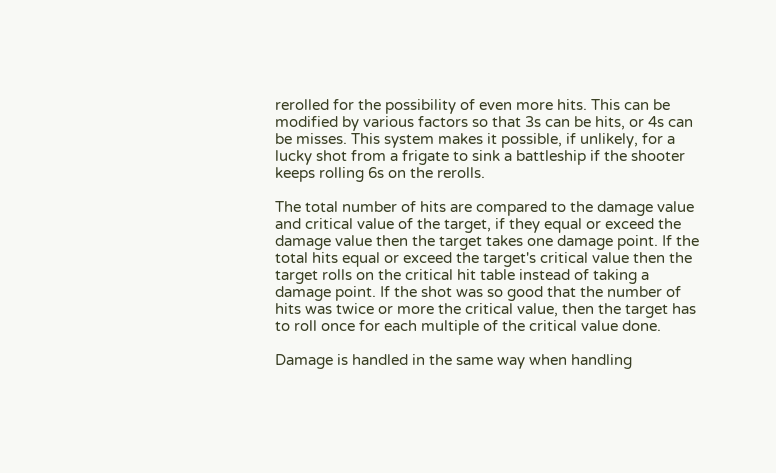rerolled for the possibility of even more hits. This can be modified by various factors so that 3s can be hits, or 4s can be misses. This system makes it possible, if unlikely, for a lucky shot from a frigate to sink a battleship if the shooter keeps rolling 6s on the rerolls.

The total number of hits are compared to the damage value and critical value of the target, if they equal or exceed the damage value then the target takes one damage point. If the total hits equal or exceed the target's critical value then the target rolls on the critical hit table instead of taking a damage point. If the shot was so good that the number of hits was twice or more the critical value, then the target has to roll once for each multiple of the critical value done.

Damage is handled in the same way when handling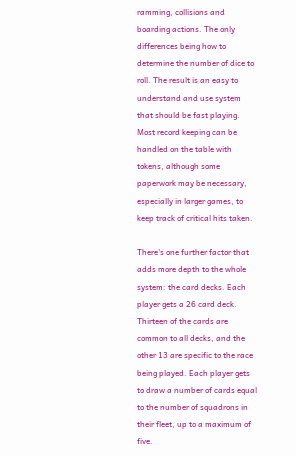ramming, collisions and boarding actions. The only differences being how to determine the number of dice to roll. The result is an easy to understand and use system that should be fast playing. Most record keeping can be handled on the table with tokens, although some paperwork may be necessary, especially in larger games, to keep track of critical hits taken.

There's one further factor that adds more depth to the whole system: the card decks. Each player gets a 26 card deck. Thirteen of the cards are common to all decks, and the other 13 are specific to the race being played. Each player gets to draw a number of cards equal to the number of squadrons in their fleet, up to a maximum of five.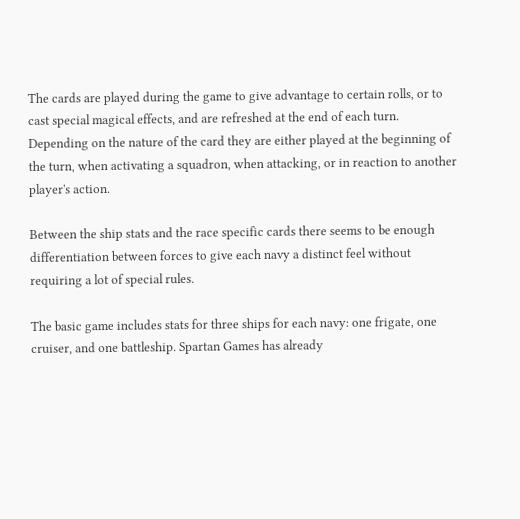The cards are played during the game to give advantage to certain rolls, or to cast special magical effects, and are refreshed at the end of each turn. Depending on the nature of the card they are either played at the beginning of the turn, when activating a squadron, when attacking, or in reaction to another player's action.

Between the ship stats and the race specific cards there seems to be enough differentiation between forces to give each navy a distinct feel without requiring a lot of special rules.

The basic game includes stats for three ships for each navy: one frigate, one cruiser, and one battleship. Spartan Games has already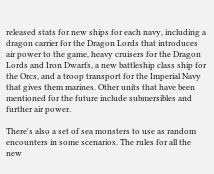released stats for new ships for each navy, including a dragon carrier for the Dragon Lords that introduces air power to the game, heavy cruisers for the Dragon Lords and Iron Dwarfs, a new battleship class ship for the Orcs, and a troop transport for the Imperial Navy that gives them marines. Other units that have been mentioned for the future include submersibles and further air power.

There's also a set of sea monsters to use as random encounters in some scenarios. The rules for all the new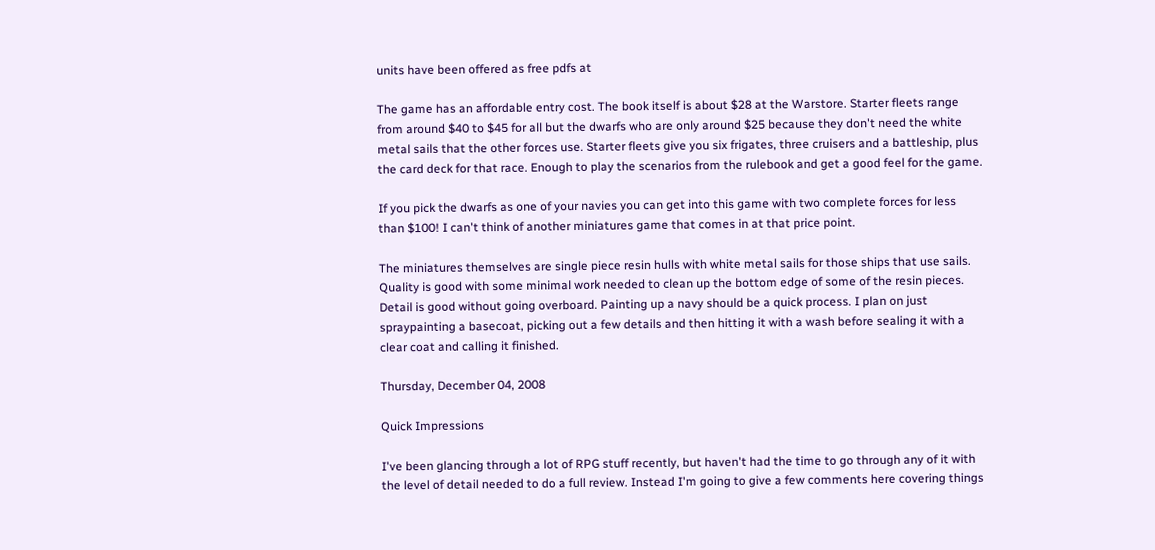units have been offered as free pdfs at

The game has an affordable entry cost. The book itself is about $28 at the Warstore. Starter fleets range from around $40 to $45 for all but the dwarfs who are only around $25 because they don't need the white metal sails that the other forces use. Starter fleets give you six frigates, three cruisers and a battleship, plus the card deck for that race. Enough to play the scenarios from the rulebook and get a good feel for the game.

If you pick the dwarfs as one of your navies you can get into this game with two complete forces for less than $100! I can't think of another miniatures game that comes in at that price point.

The miniatures themselves are single piece resin hulls with white metal sails for those ships that use sails. Quality is good with some minimal work needed to clean up the bottom edge of some of the resin pieces. Detail is good without going overboard. Painting up a navy should be a quick process. I plan on just spraypainting a basecoat, picking out a few details and then hitting it with a wash before sealing it with a clear coat and calling it finished.

Thursday, December 04, 2008

Quick Impressions

I've been glancing through a lot of RPG stuff recently, but haven't had the time to go through any of it with the level of detail needed to do a full review. Instead I'm going to give a few comments here covering things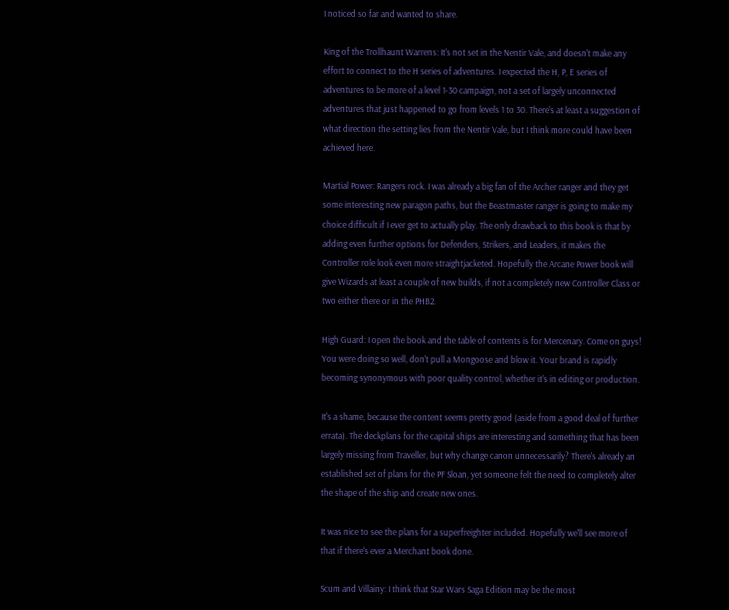I noticed so far and wanted to share.

King of the Trollhaunt Warrens: It's not set in the Nentir Vale, and doesn't make any effort to connect to the H series of adventures. I expected the H, P, E series of adventures to be more of a level 1-30 campaign, not a set of largely unconnected adventures that just happened to go from levels 1 to 30. There's at least a suggestion of what direction the setting lies from the Nentir Vale, but I think more could have been achieved here.

Martial Power: Rangers rock. I was already a big fan of the Archer ranger and they get some interesting new paragon paths, but the Beastmaster ranger is going to make my choice difficult if I ever get to actually play. The only drawback to this book is that by adding even further options for Defenders, Strikers, and Leaders, it makes the Controller role look even more straightjacketed. Hopefully the Arcane Power book will give Wizards at least a couple of new builds, if not a completely new Controller Class or two either there or in the PHB2.

High Guard: I open the book and the table of contents is for Mercenary. Come on guys! You were doing so well, don't pull a Mongoose and blow it. Your brand is rapidly becoming synonymous with poor quality control, whether it's in editing or production.

It's a shame, because the content seems pretty good (aside from a good deal of further errata). The deckplans for the capital ships are interesting and something that has been largely missing from Traveller, but why change canon unnecessarily? There's already an established set of plans for the PF Sloan, yet someone felt the need to completely alter the shape of the ship and create new ones.

It was nice to see the plans for a superfreighter included. Hopefully we'll see more of that if there's ever a Merchant book done.

Scum and Villainy: I think that Star Wars Saga Edition may be the most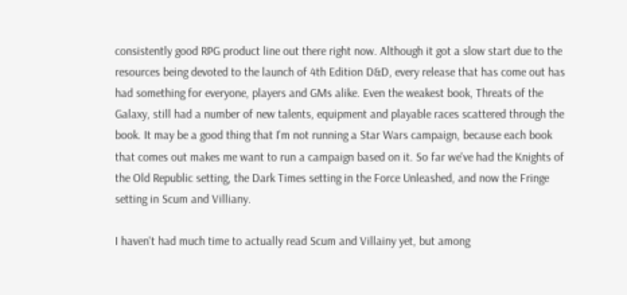consistently good RPG product line out there right now. Although it got a slow start due to the resources being devoted to the launch of 4th Edition D&D, every release that has come out has had something for everyone, players and GMs alike. Even the weakest book, Threats of the Galaxy, still had a number of new talents, equipment and playable races scattered through the book. It may be a good thing that I'm not running a Star Wars campaign, because each book that comes out makes me want to run a campaign based on it. So far we've had the Knights of the Old Republic setting, the Dark Times setting in the Force Unleashed, and now the Fringe setting in Scum and Villiany.

I haven't had much time to actually read Scum and Villainy yet, but among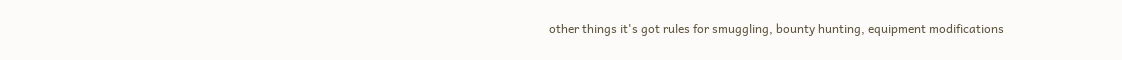other things it's got rules for smuggling, bounty hunting, equipment modifications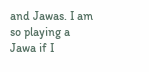and Jawas. I am so playing a Jawa if I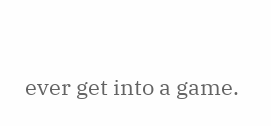ever get into a game.